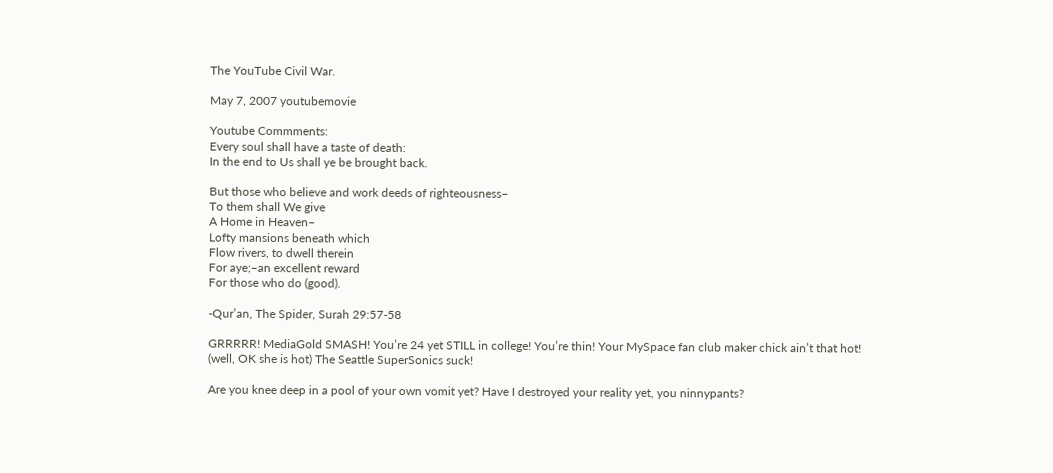The YouTube Civil War.

May 7, 2007 youtubemovie

Youtube Commments:
Every soul shall have a taste of death:
In the end to Us shall ye be brought back.

But those who believe and work deeds of righteousness–
To them shall We give
A Home in Heaven–
Lofty mansions beneath which
Flow rivers, to dwell therein
For aye;–an excellent reward
For those who do (good).

-Qur’an, The Spider, Surah 29:57-58

GRRRRR! MediaGold SMASH! You’re 24 yet STILL in college! You’re thin! Your MySpace fan club maker chick ain’t that hot! (well, OK she is hot) The Seattle SuperSonics suck!

Are you knee deep in a pool of your own vomit yet? Have I destroyed your reality yet, you ninnypants?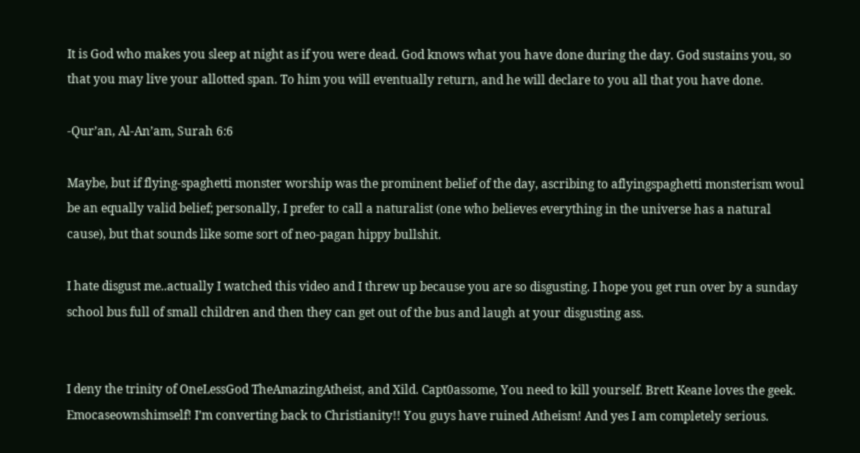It is God who makes you sleep at night as if you were dead. God knows what you have done during the day. God sustains you, so that you may live your allotted span. To him you will eventually return, and he will declare to you all that you have done.

-Qur’an, Al-An’am, Surah 6:6

Maybe, but if flying-spaghetti monster worship was the prominent belief of the day, ascribing to aflyingspaghetti monsterism woul be an equally valid belief; personally, I prefer to call a naturalist (one who believes everything in the universe has a natural cause), but that sounds like some sort of neo-pagan hippy bullshit.

I hate disgust me..actually I watched this video and I threw up because you are so disgusting. I hope you get run over by a sunday school bus full of small children and then they can get out of the bus and laugh at your disgusting ass.


I deny the trinity of OneLessGod TheAmazingAtheist, and Xild. Capt0assome, You need to kill yourself. Brett Keane loves the geek. Emocaseownshimself! I’m converting back to Christianity!! You guys have ruined Atheism! And yes I am completely serious.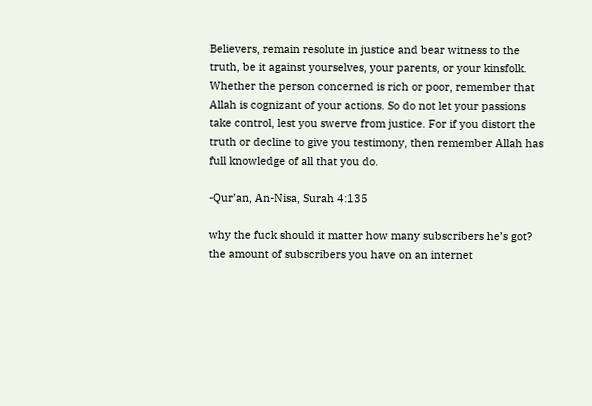Believers, remain resolute in justice and bear witness to the truth, be it against yourselves, your parents, or your kinsfolk. Whether the person concerned is rich or poor, remember that Allah is cognizant of your actions. So do not let your passions take control, lest you swerve from justice. For if you distort the truth or decline to give you testimony, then remember Allah has full knowledge of all that you do.

-Qur’an, An-Nisa, Surah 4:135

why the fuck should it matter how many subscribers he’s got? the amount of subscribers you have on an internet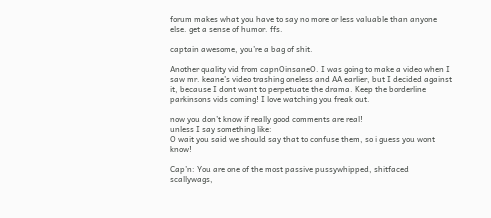forum makes what you have to say no more or less valuable than anyone else. get a sense of humor. ffs.

captain awesome, you’re a bag of shit.

Another quality vid from capnOinsaneO. I was going to make a video when I saw mr. keane’s video trashing oneless and AA earlier, but I decided against it, because I dont want to perpetuate the drama. Keep the borderline parkinsons vids coming! I love watching you freak out.

now you don’t know if really good comments are real!
unless I say something like:
O wait you said we should say that to confuse them, so i guess you wont know!

Cap’n: You are one of the most passive pussywhipped, shitfaced scallywags,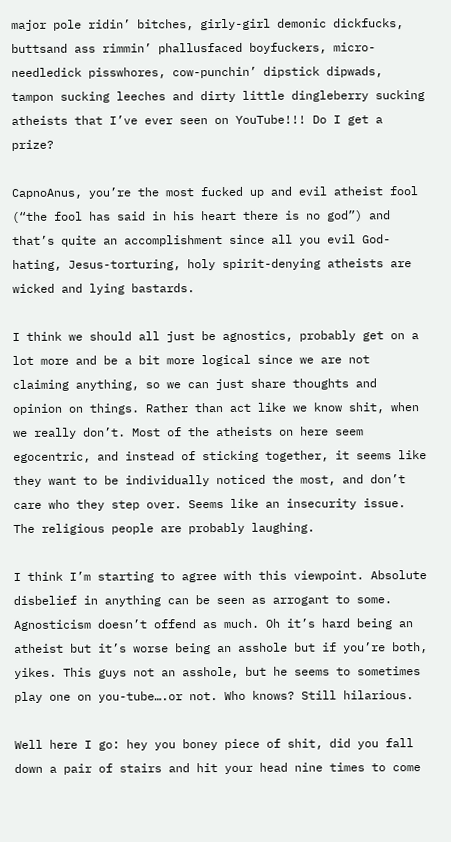major pole ridin’ bitches, girly-girl demonic dickfucks, buttsand ass rimmin’ phallusfaced boyfuckers, micro-needledick pisswhores, cow-punchin’ dipstick dipwads, tampon sucking leeches and dirty little dingleberry sucking atheists that I’ve ever seen on YouTube!!! Do I get a prize?

CapnoAnus, you’re the most fucked up and evil atheist fool (“the fool has said in his heart there is no god”) and that’s quite an accomplishment since all you evil God-hating, Jesus-torturing, holy spirit-denying atheists are wicked and lying bastards.

I think we should all just be agnostics, probably get on a lot more and be a bit more logical since we are not claiming anything, so we can just share thoughts and opinion on things. Rather than act like we know shit, when we really don’t. Most of the atheists on here seem egocentric, and instead of sticking together, it seems like they want to be individually noticed the most, and don’t care who they step over. Seems like an insecurity issue. The religious people are probably laughing.

I think I’m starting to agree with this viewpoint. Absolute disbelief in anything can be seen as arrogant to some. Agnosticism doesn’t offend as much. Oh it’s hard being an atheist but it’s worse being an asshole but if you’re both, yikes. This guys not an asshole, but he seems to sometimes play one on you-tube….or not. Who knows? Still hilarious.

Well here I go: hey you boney piece of shit, did you fall down a pair of stairs and hit your head nine times to come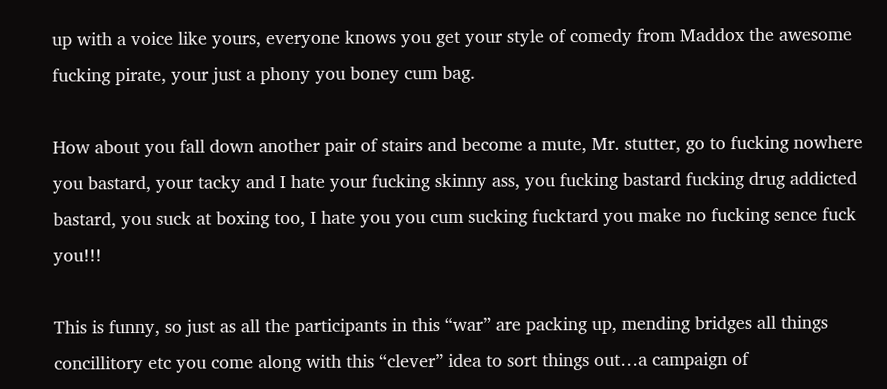up with a voice like yours, everyone knows you get your style of comedy from Maddox the awesome fucking pirate, your just a phony you boney cum bag.

How about you fall down another pair of stairs and become a mute, Mr. stutter, go to fucking nowhere you bastard, your tacky and I hate your fucking skinny ass, you fucking bastard fucking drug addicted bastard, you suck at boxing too, I hate you you cum sucking fucktard you make no fucking sence fuck you!!!

This is funny, so just as all the participants in this “war” are packing up, mending bridges all things concillitory etc you come along with this “clever” idea to sort things out…a campaign of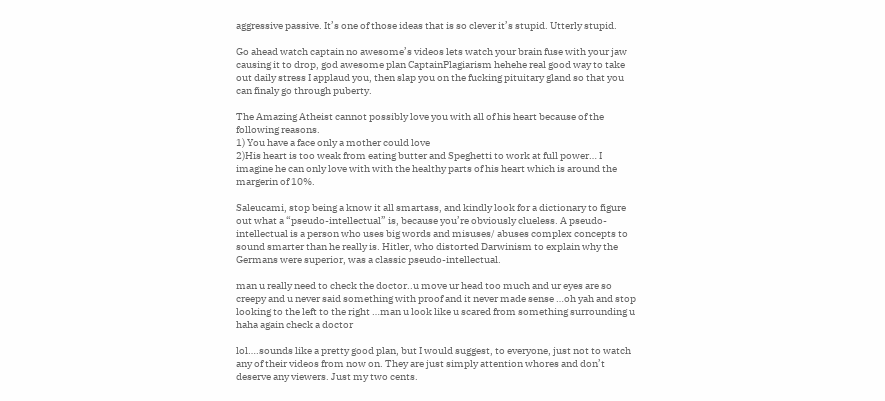aggressive passive. It’s one of those ideas that is so clever it’s stupid. Utterly stupid.

Go ahead watch captain no awesome’s videos lets watch your brain fuse with your jaw causing it to drop, god awesome plan CaptainPlagiarism hehehe real good way to take out daily stress I applaud you, then slap you on the fucking pituitary gland so that you can finaly go through puberty.

The Amazing Atheist cannot possibly love you with all of his heart because of the following reasons.
1) You have a face only a mother could love
2)His heart is too weak from eating butter and Speghetti to work at full power… I imagine he can only love with with the healthy parts of his heart which is around the margerin of 10%.

Saleucami, stop being a know it all smartass, and kindly look for a dictionary to figure out what a “pseudo-intellectual” is, because you’re obviously clueless. A pseudo-intellectual is a person who uses big words and misuses/ abuses complex concepts to sound smarter than he really is. Hitler, who distorted Darwinism to explain why the Germans were superior, was a classic pseudo-intellectual.

man u really need to check the doctor..u move ur head too much and ur eyes are so creepy and u never said something with proof and it never made sense …oh yah and stop looking to the left to the right …man u look like u scared from something surrounding u haha again check a doctor

lol….sounds like a pretty good plan, but I would suggest, to everyone, just not to watch any of their videos from now on. They are just simply attention whores and don’t deserve any viewers. Just my two cents.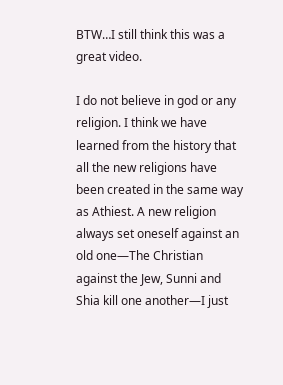BTW…I still think this was a great video.

I do not believe in god or any religion. I think we have learned from the history that all the new religions have been created in the same way as Athiest. A new religion always set oneself against an old one—The Christian against the Jew, Sunni and Shia kill one another—I just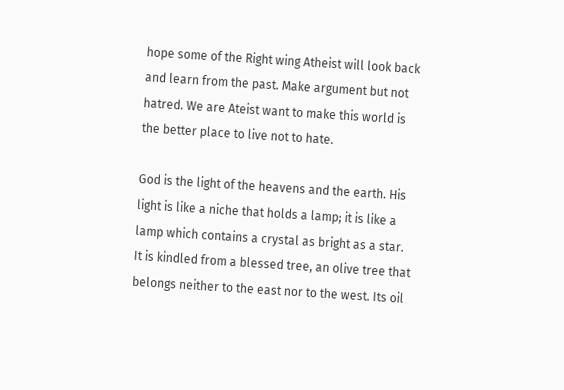hope some of the Right wing Atheist will look back and learn from the past. Make argument but not hatred. We are Ateist want to make this world is the better place to live not to hate.

God is the light of the heavens and the earth. His light is like a niche that holds a lamp; it is like a lamp which contains a crystal as bright as a star. It is kindled from a blessed tree, an olive tree that belongs neither to the east nor to the west. Its oil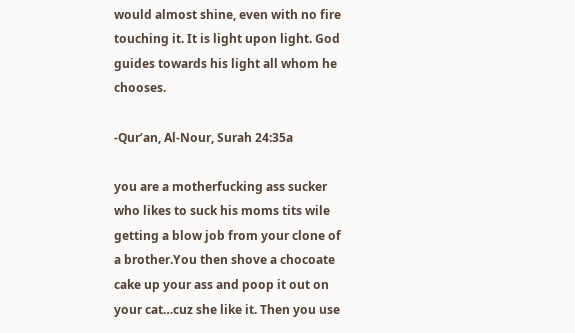would almost shine, even with no fire touching it. It is light upon light. God guides towards his light all whom he chooses.

-Qur’an, Al-Nour, Surah 24:35a

you are a motherfucking ass sucker who likes to suck his moms tits wile getting a blow job from your clone of a brother.You then shove a chocoate cake up your ass and poop it out on your cat…cuz she like it. Then you use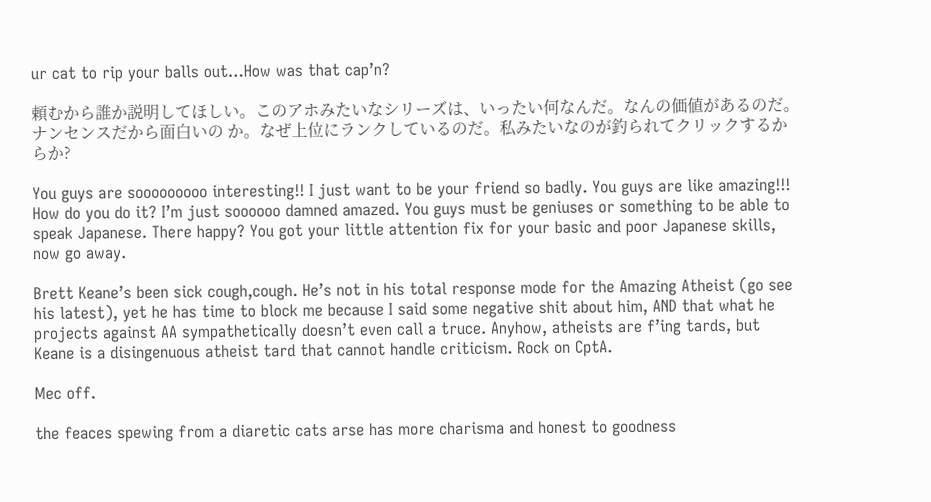ur cat to rip your balls out…How was that cap’n?

頼むから誰か説明してほしい。このアホみたいなシリーズは、いったい何なんだ。なんの価値があるのだ。ナンセンスだから面白いの か。なぜ上位にランクしているのだ。私みたいなのが釣られてクリックするからか?

You guys are sooooooooo interesting!! I just want to be your friend so badly. You guys are like amazing!!! How do you do it? I’m just soooooo damned amazed. You guys must be geniuses or something to be able to speak Japanese. There happy? You got your little attention fix for your basic and poor Japanese skills, now go away.

Brett Keane’s been sick cough,cough. He’s not in his total response mode for the Amazing Atheist (go see his latest), yet he has time to block me because I said some negative shit about him, AND that what he projects against AA sympathetically doesn’t even call a truce. Anyhow, atheists are f’ing tards, but Keane is a disingenuous atheist tard that cannot handle criticism. Rock on CptA.

Mec off.

the feaces spewing from a diaretic cats arse has more charisma and honest to goodness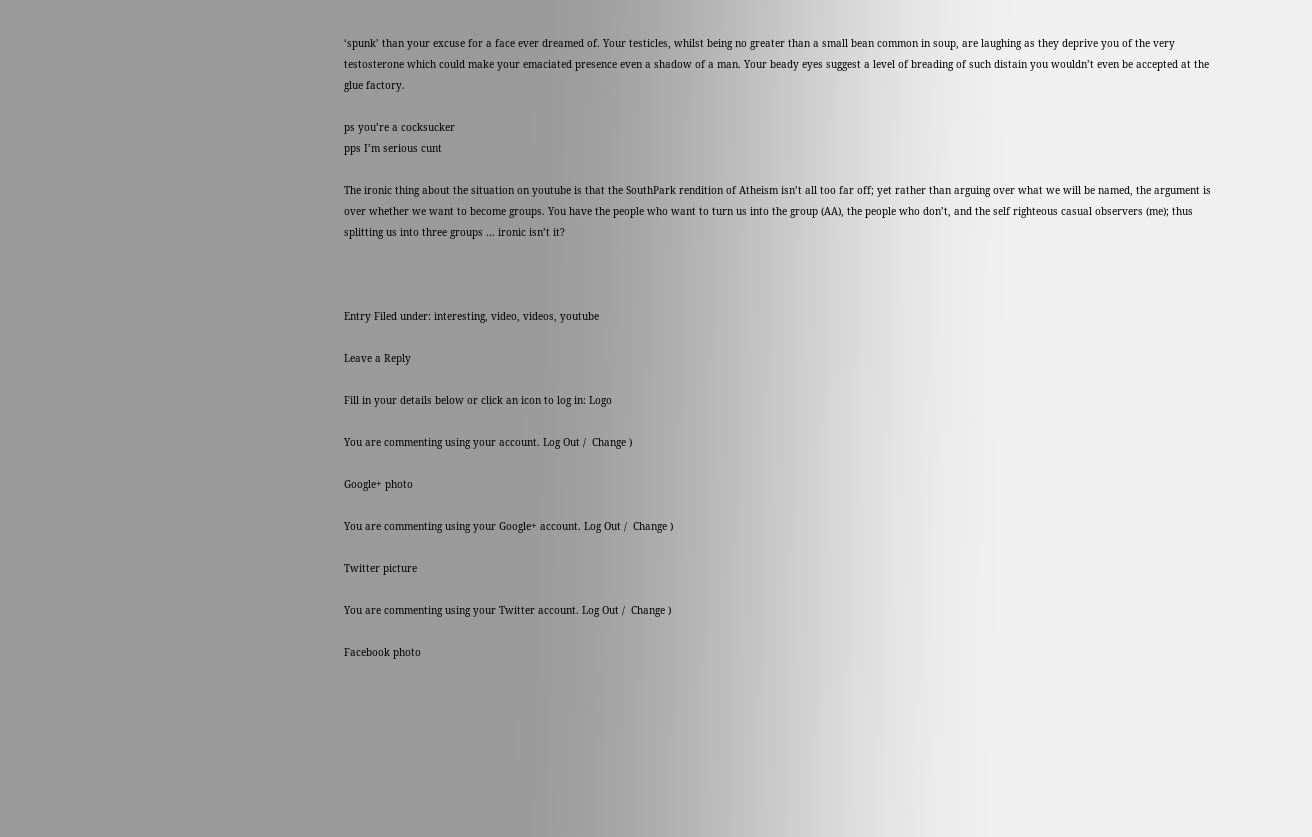‘spunk’ than your excuse for a face ever dreamed of. Your testicles, whilst being no greater than a small bean common in soup, are laughing as they deprive you of the very testosterone which could make your emaciated presence even a shadow of a man. Your beady eyes suggest a level of breading of such distain you wouldn’t even be accepted at the glue factory.

ps you’re a cocksucker
pps I’m serious cunt

The ironic thing about the situation on youtube is that the SouthPark rendition of Atheism isn’t all too far off; yet rather than arguing over what we will be named, the argument is over whether we want to become groups. You have the people who want to turn us into the group (AA), the people who don’t, and the self righteous casual observers (me); thus splitting us into three groups … ironic isn’t it?



Entry Filed under: interesting, video, videos, youtube

Leave a Reply

Fill in your details below or click an icon to log in: Logo

You are commenting using your account. Log Out /  Change )

Google+ photo

You are commenting using your Google+ account. Log Out /  Change )

Twitter picture

You are commenting using your Twitter account. Log Out /  Change )

Facebook photo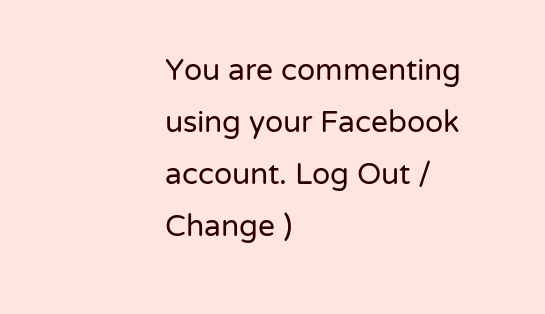You are commenting using your Facebook account. Log Out /  Change )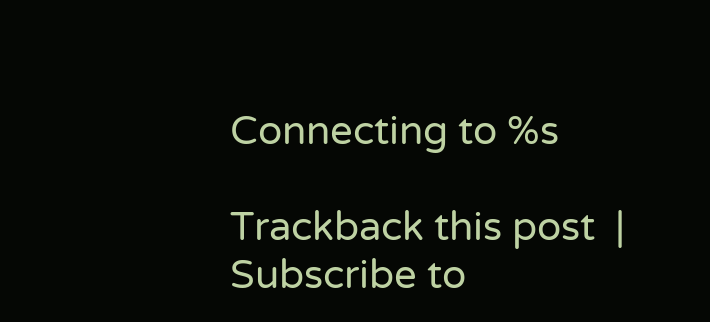Connecting to %s

Trackback this post  |  Subscribe to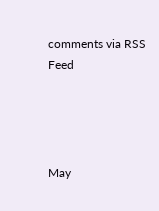comments via RSS Feed




May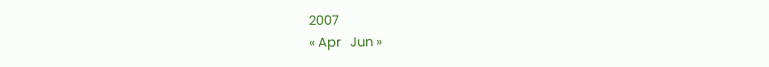2007
« Apr   Jun »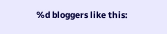%d bloggers like this: